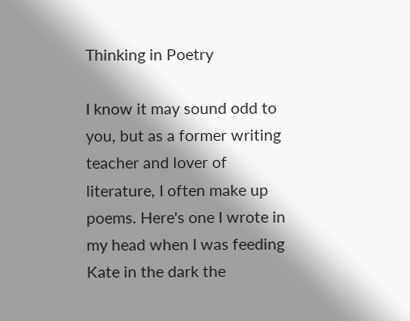Thinking in Poetry

I know it may sound odd to you, but as a former writing teacher and lover of literature, I often make up poems. Here's one I wrote in my head when I was feeding Kate in the dark the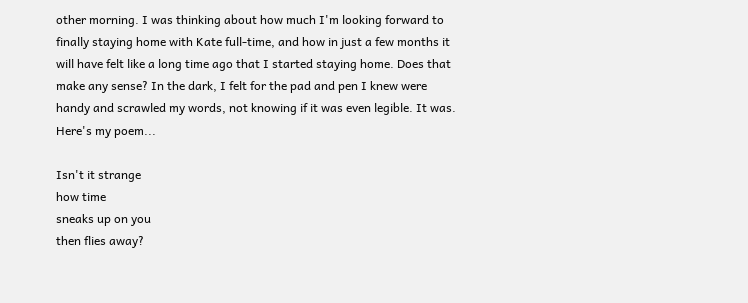other morning. I was thinking about how much I'm looking forward to finally staying home with Kate full-time, and how in just a few months it will have felt like a long time ago that I started staying home. Does that make any sense? In the dark, I felt for the pad and pen I knew were handy and scrawled my words, not knowing if it was even legible. It was. Here's my poem...

Isn't it strange
how time
sneaks up on you
then flies away?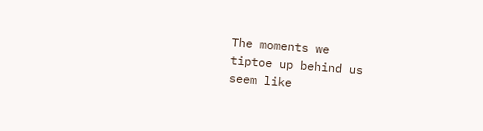The moments we
tiptoe up behind us
seem like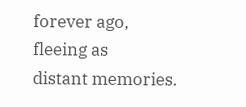forever ago,
fleeing as
distant memories.